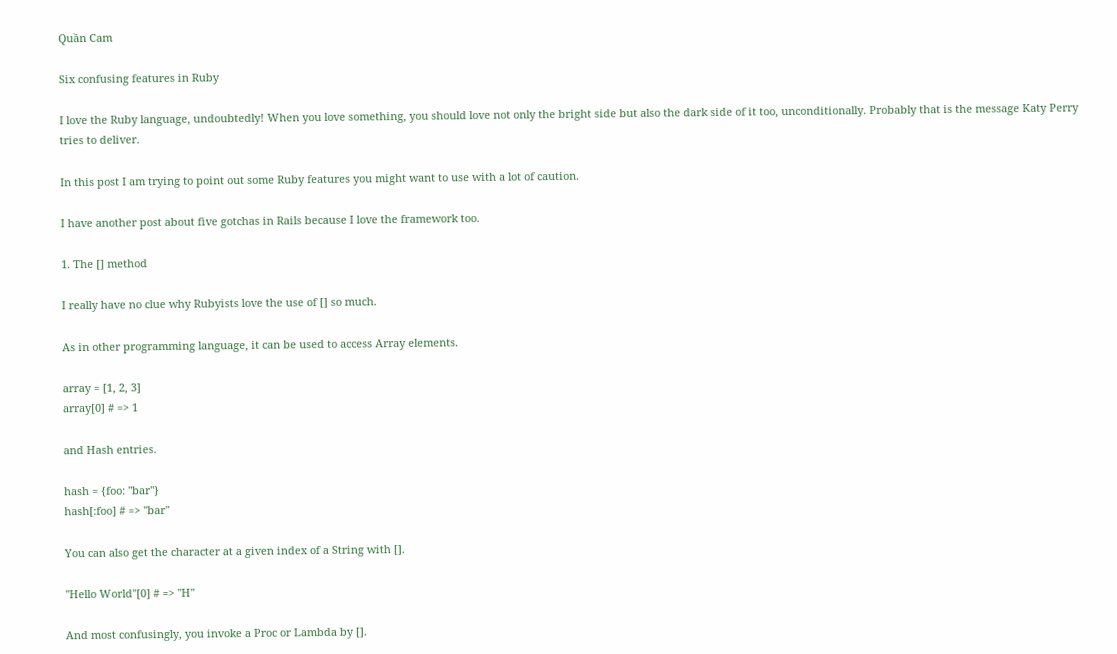Quần Cam

Six confusing features in Ruby

I love the Ruby language, undoubtedly! When you love something, you should love not only the bright side but also the dark side of it too, unconditionally. Probably that is the message Katy Perry tries to deliver.

In this post I am trying to point out some Ruby features you might want to use with a lot of caution.

I have another post about five gotchas in Rails because I love the framework too.

1. The [] method

I really have no clue why Rubyists love the use of [] so much.

As in other programming language, it can be used to access Array elements.

array = [1, 2, 3]
array[0] # => 1

and Hash entries.

hash = {foo: "bar"}
hash[:foo] # => "bar"

You can also get the character at a given index of a String with [].

"Hello World"[0] # => "H"

And most confusingly, you invoke a Proc or Lambda by [].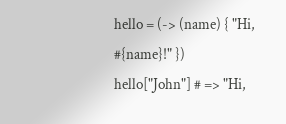hello = (-> (name) { "Hi, #{name}!" })
hello["John"] # => "Hi,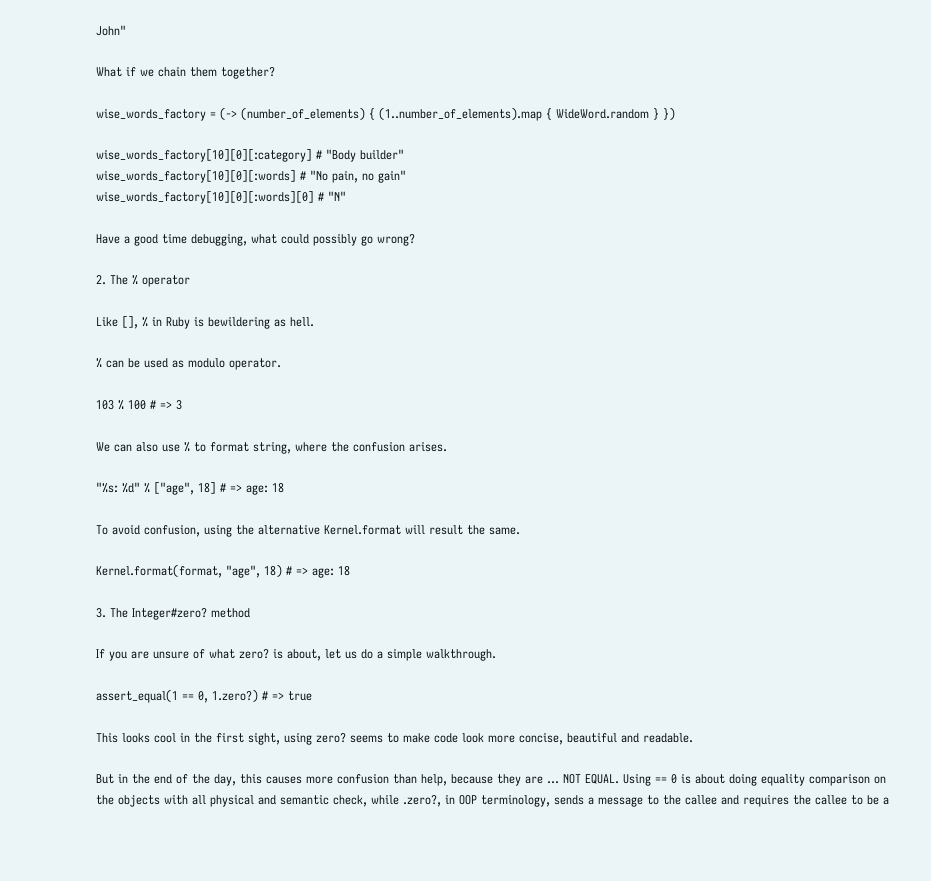John"

What if we chain them together?

wise_words_factory = (-> (number_of_elements) { (1..number_of_elements).map { WideWord.random } })

wise_words_factory[10][0][:category] # "Body builder"
wise_words_factory[10][0][:words] # "No pain, no gain"
wise_words_factory[10][0][:words][0] # "N"

Have a good time debugging, what could possibly go wrong?

2. The % operator

Like [], % in Ruby is bewildering as hell.

% can be used as modulo operator.

103 % 100 # => 3

We can also use % to format string, where the confusion arises.

"%s: %d" % ["age", 18] # => age: 18

To avoid confusion, using the alternative Kernel.format will result the same.

Kernel.format(format, "age", 18) # => age: 18

3. The Integer#zero? method

If you are unsure of what zero? is about, let us do a simple walkthrough.

assert_equal(1 == 0, 1.zero?) # => true

This looks cool in the first sight, using zero? seems to make code look more concise, beautiful and readable.

But in the end of the day, this causes more confusion than help, because they are … NOT EQUAL. Using == 0 is about doing equality comparison on the objects with all physical and semantic check, while .zero?, in OOP terminology, sends a message to the callee and requires the callee to be a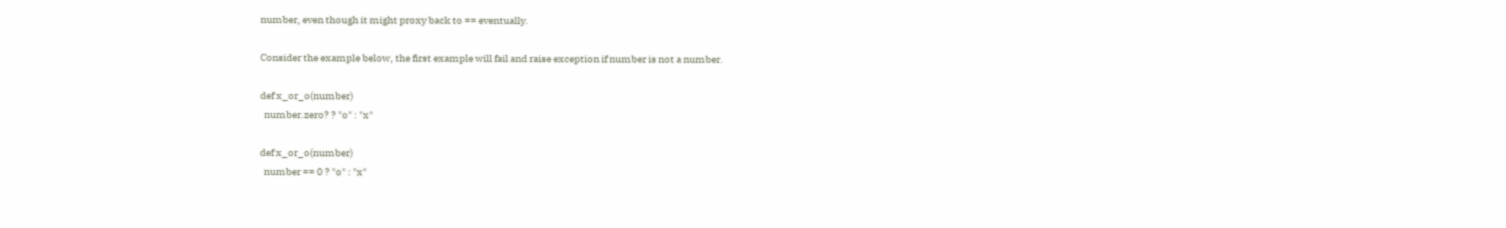number, even though it might proxy back to == eventually.

Consider the example below, the first example will fail and raise exception if number is not a number.

def x_or_o(number)
  number.zero? ? "o" : "x"

def x_or_o(number)
  number == 0 ? "o" : "x"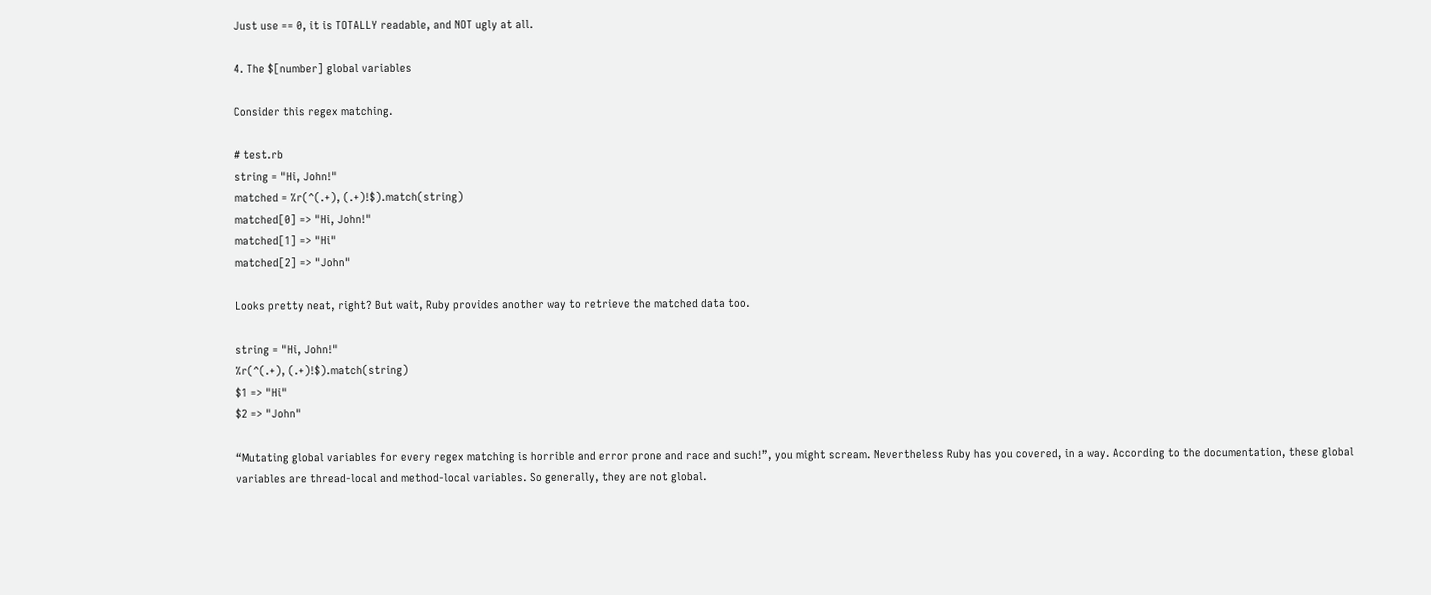Just use == 0, it is TOTALLY readable, and NOT ugly at all.

4. The $[number] global variables

Consider this regex matching.

# test.rb
string = "Hi, John!"
matched = %r(^(.+), (.+)!$).match(string)
matched[0] => "Hi, John!"
matched[1] => "Hi"
matched[2] => "John"

Looks pretty neat, right? But wait, Ruby provides another way to retrieve the matched data too.

string = "Hi, John!"
%r(^(.+), (.+)!$).match(string)
$1 => "Hi"
$2 => "John"

“Mutating global variables for every regex matching is horrible and error prone and race and such!”, you might scream. Nevertheless Ruby has you covered, in a way. According to the documentation, these global variables are thread-local and method-local variables. So generally, they are not global.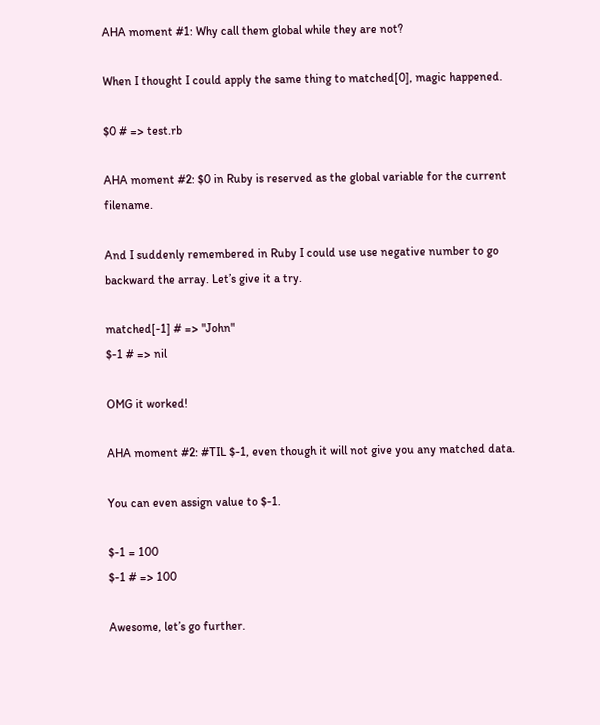AHA moment #1: Why call them global while they are not?

When I thought I could apply the same thing to matched[0], magic happened.

$0 # => test.rb

AHA moment #2: $0 in Ruby is reserved as the global variable for the current filename.

And I suddenly remembered in Ruby I could use use negative number to go backward the array. Let’s give it a try.

matched[-1] # => "John"
$-1 # => nil

OMG it worked!

AHA moment #2: #TIL $-1, even though it will not give you any matched data.

You can even assign value to $-1.

$-1 = 100
$-1 # => 100

Awesome, let’s go further.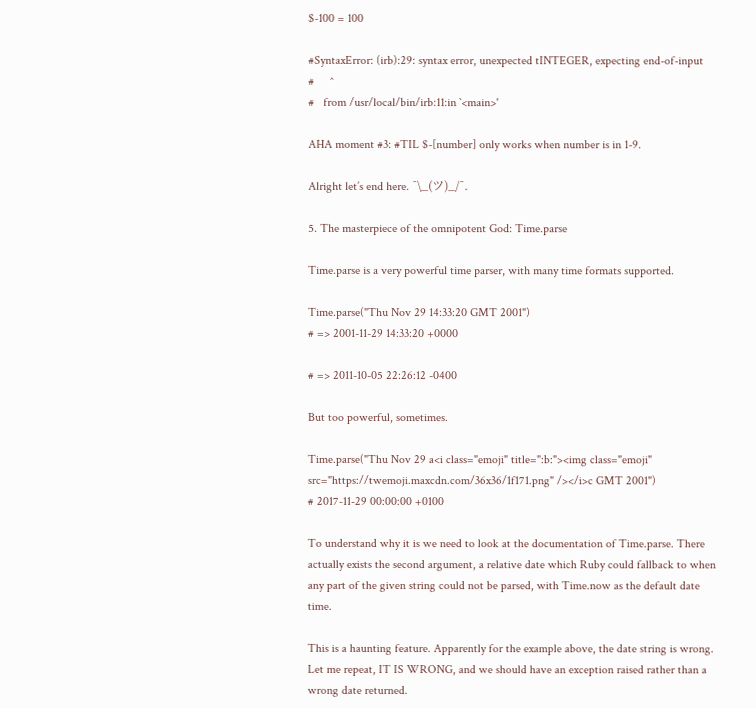$-100 = 100

#SyntaxError: (irb):29: syntax error, unexpected tINTEGER, expecting end-of-input
#     ^
#   from /usr/local/bin/irb:11:in `<main>'

AHA moment #3: #TIL $-[number] only works when number is in 1-9.

Alright let’s end here. ¯\_(ツ)_/¯.

5. The masterpiece of the omnipotent God: Time.parse

Time.parse is a very powerful time parser, with many time formats supported.

Time.parse("Thu Nov 29 14:33:20 GMT 2001")
# => 2001-11-29 14:33:20 +0000

# => 2011-10-05 22:26:12 -0400

But too powerful, sometimes.

Time.parse("Thu Nov 29 a<i class="emoji" title=":b:"><img class="emoji" src="https://twemoji.maxcdn.com/36x36/1f171.png" /></i>c GMT 2001")
# 2017-11-29 00:00:00 +0100

To understand why it is we need to look at the documentation of Time.parse. There actually exists the second argument, a relative date which Ruby could fallback to when any part of the given string could not be parsed, with Time.now as the default date time.

This is a haunting feature. Apparently for the example above, the date string is wrong. Let me repeat, IT IS WRONG, and we should have an exception raised rather than a wrong date returned.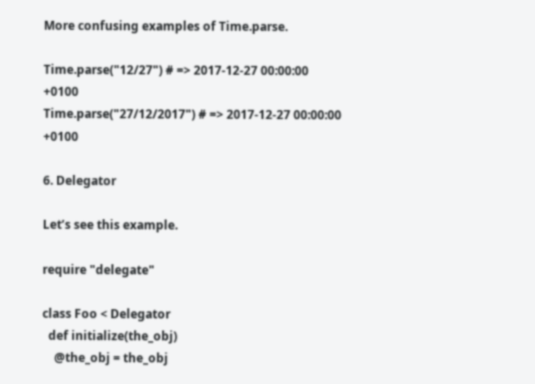More confusing examples of Time.parse.

Time.parse("12/27") # => 2017-12-27 00:00:00 +0100
Time.parse("27/12/2017") # => 2017-12-27 00:00:00 +0100

6. Delegator

Let’s see this example.

require "delegate"

class Foo < Delegator
  def initialize(the_obj)
    @the_obj = the_obj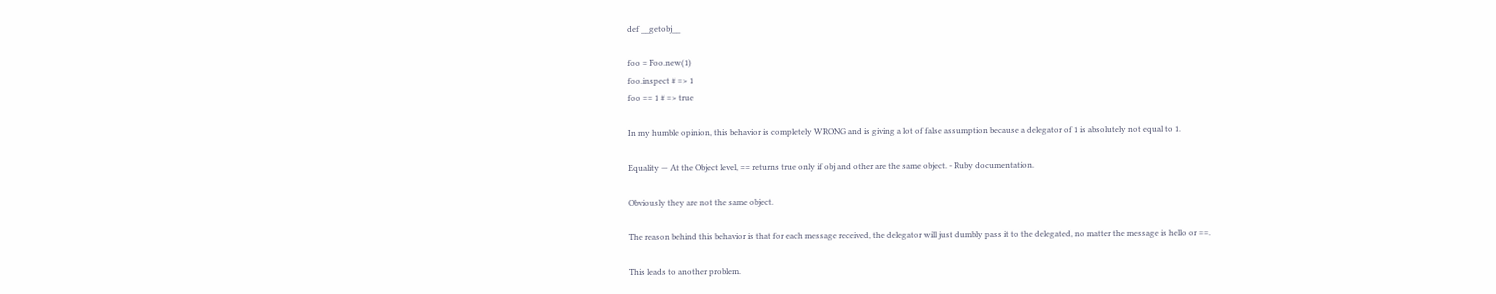def __getobj__

foo = Foo.new(1)
foo.inspect # => 1
foo == 1 # => true

In my humble opinion, this behavior is completely WRONG and is giving a lot of false assumption because a delegator of 1 is absolutely not equal to 1.

Equality — At the Object level, == returns true only if obj and other are the same object. - Ruby documentation.

Obviously they are not the same object.

The reason behind this behavior is that for each message received, the delegator will just dumbly pass it to the delegated, no matter the message is hello or ==.

This leads to another problem.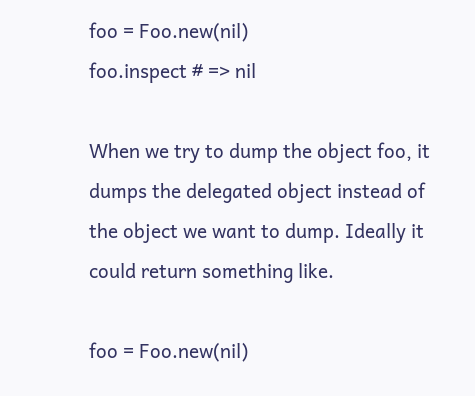foo = Foo.new(nil)
foo.inspect # => nil

When we try to dump the object foo, it dumps the delegated object instead of the object we want to dump. Ideally it could return something like.

foo = Foo.new(nil)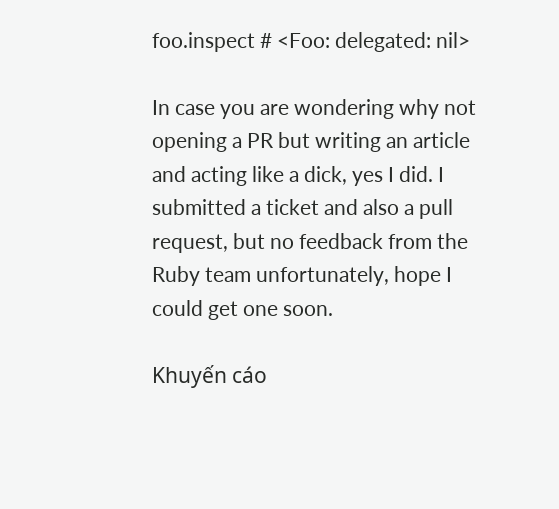foo.inspect # <Foo: delegated: nil>

In case you are wondering why not opening a PR but writing an article and acting like a dick, yes I did. I submitted a ticket and also a pull request, but no feedback from the Ruby team unfortunately, hope I could get one soon.

Khuyến cáo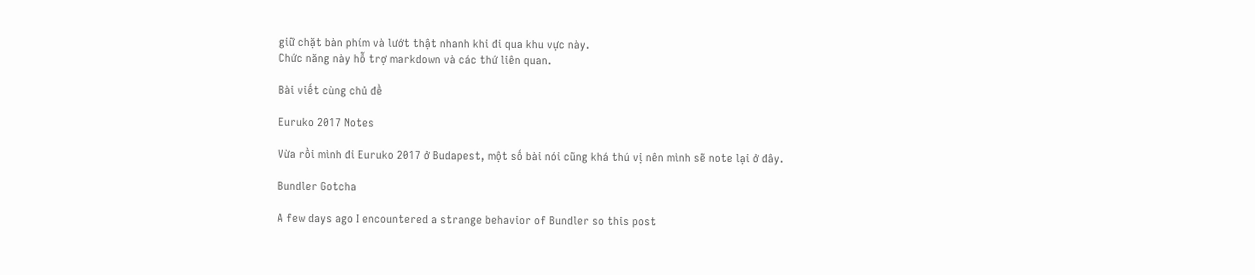giữ chặt bàn phím và lướt thật nhanh khi đi qua khu vực này.
Chức năng này hỗ trợ markdown và các thứ liên quan.

Bài viết cùng chủ đề

Euruko 2017 Notes

Vừa rồi mình đi Euruko 2017 ở Budapest, một số bài nói cũng khá thú vị nên mình sẽ note lại ở đây.

Bundler Gotcha

A few days ago I encountered a strange behavior of Bundler so this post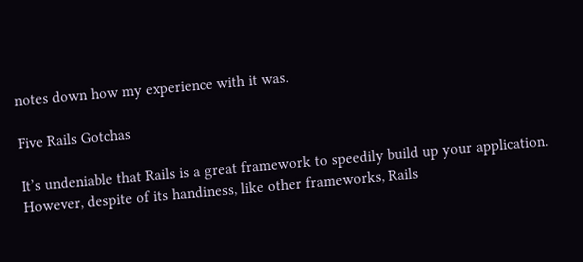notes down how my experience with it was.

Five Rails Gotchas

It’s undeniable that Rails is a great framework to speedily build up your application. However, despite of its handiness, like other frameworks, Rails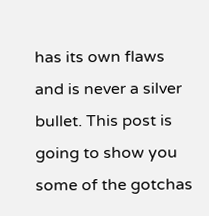has its own flaws and is never a silver bullet. This post is going to show you some of the gotchas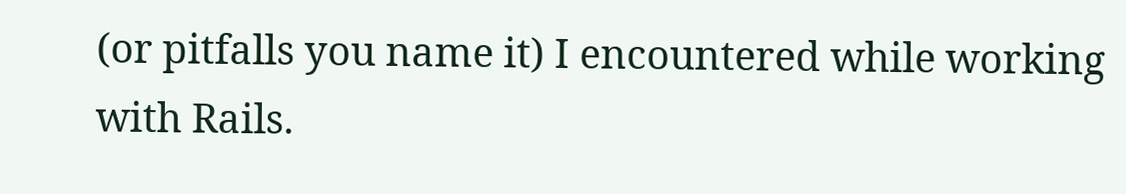(or pitfalls you name it) I encountered while working with Rails.